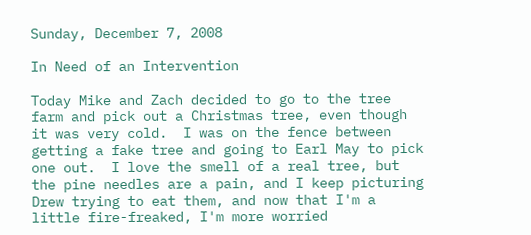Sunday, December 7, 2008

In Need of an Intervention

Today Mike and Zach decided to go to the tree farm and pick out a Christmas tree, even though it was very cold.  I was on the fence between getting a fake tree and going to Earl May to pick one out.  I love the smell of a real tree, but the pine needles are a pain, and I keep picturing Drew trying to eat them, and now that I'm a little fire-freaked, I'm more worried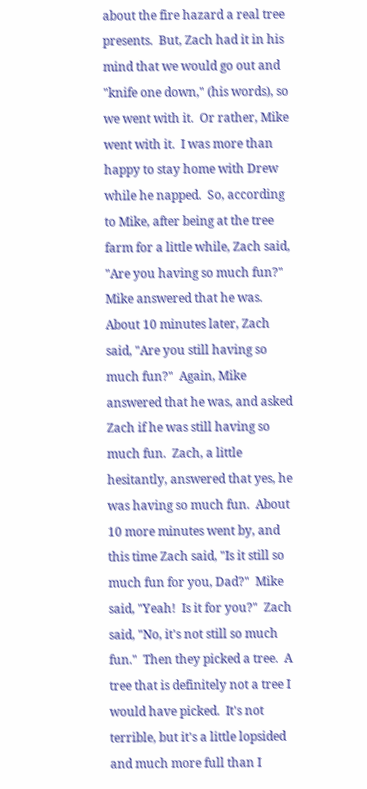about the fire hazard a real tree presents.  But, Zach had it in his mind that we would go out and "knife one down," (his words), so we went with it.  Or rather, Mike went with it.  I was more than happy to stay home with Drew while he napped.  So, according to Mike, after being at the tree farm for a little while, Zach said, "Are you having so much fun?"  Mike answered that he was.  About 10 minutes later, Zach said, "Are you still having so much fun?"  Again, Mike answered that he was, and asked Zach if he was still having so much fun.  Zach, a little hesitantly, answered that yes, he was having so much fun.  About 10 more minutes went by, and this time Zach said, "Is it still so much fun for you, Dad?"  Mike said, "Yeah!  Is it for you?"  Zach said, "No, it's not still so much fun."  Then they picked a tree.  A tree that is definitely not a tree I would have picked.  It's not terrible, but it's a little lopsided and much more full than I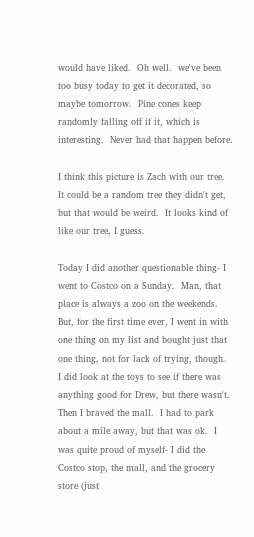would have liked.  Oh well.  we've been too busy today to get it decorated, so maybe tomorrow.  Pine cones keep randomly falling off if it, which is interesting.  Never had that happen before.

I think this picture is Zach with our tree.  It could be a random tree they didn't get, but that would be weird.  It looks kind of like our tree, I guess.

Today I did another questionable thing- I went to Costco on a Sunday.  Man, that place is always a zoo on the weekends.  But, for the first time ever, I went in with one thing on my list and bought just that one thing, not for lack of trying, though.  I did look at the toys to see if there was anything good for Drew, but there wasn't.  Then I braved the mall.  I had to park about a mile away, but that was ok.  I was quite proud of myself- I did the Costco stop, the mall, and the grocery store (just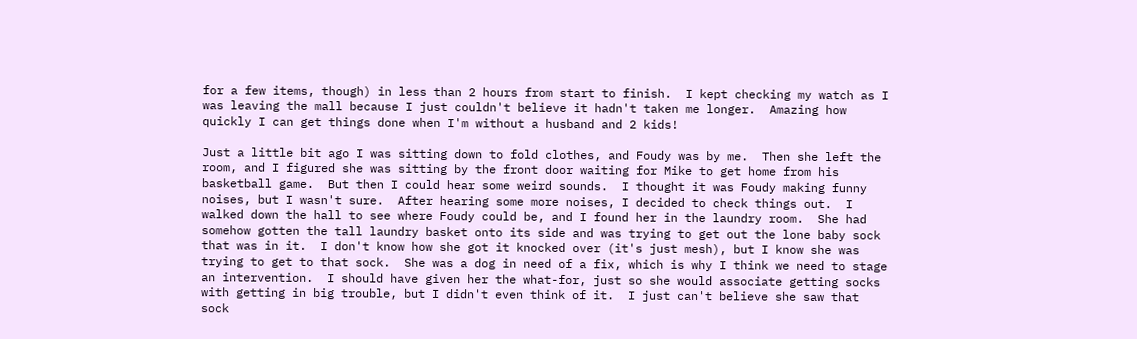for a few items, though) in less than 2 hours from start to finish.  I kept checking my watch as I was leaving the mall because I just couldn't believe it hadn't taken me longer.  Amazing how quickly I can get things done when I'm without a husband and 2 kids!

Just a little bit ago I was sitting down to fold clothes, and Foudy was by me.  Then she left the room, and I figured she was sitting by the front door waiting for Mike to get home from his basketball game.  But then I could hear some weird sounds.  I thought it was Foudy making funny noises, but I wasn't sure.  After hearing some more noises, I decided to check things out.  I walked down the hall to see where Foudy could be, and I found her in the laundry room.  She had somehow gotten the tall laundry basket onto its side and was trying to get out the lone baby sock that was in it.  I don't know how she got it knocked over (it's just mesh), but I know she was trying to get to that sock.  She was a dog in need of a fix, which is why I think we need to stage an intervention.  I should have given her the what-for, just so she would associate getting socks with getting in big trouble, but I didn't even think of it.  I just can't believe she saw that sock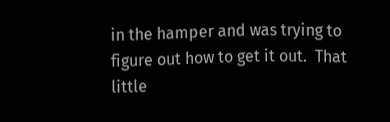in the hamper and was trying to figure out how to get it out.  That little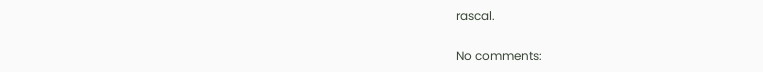rascal.

No comments: